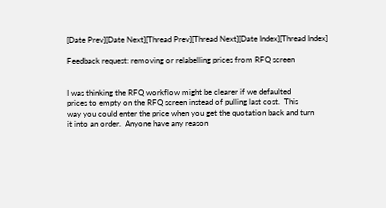[Date Prev][Date Next][Thread Prev][Thread Next][Date Index][Thread Index]

Feedback request: removing or relabelling prices from RFQ screen


I was thinking the RFQ workflow might be clearer if we defaulted
prices to empty on the RFQ screen instead of pulling last cost.  This
way you could enter the price when you get the quotation back and turn
it into an order.  Anyone have any reason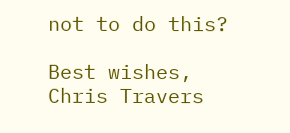not to do this?

Best wishes,
Chris Travers